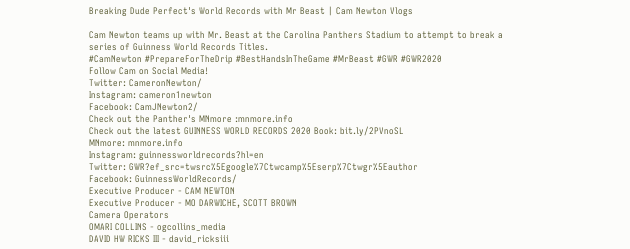Breaking Dude Perfect's World Records with Mr Beast | Cam Newton Vlogs

Cam Newton teams up with Mr. Beast at the Carolina Panthers Stadium to attempt to break a series of Guinness World Records Titles.
#CamNewton #PrepareForTheDrip #BestHandsInTheGame #MrBeast #GWR #GWR2020
Follow Cam on Social Media!
Twitter: CameronNewton/
Instagram: cameron1newton
Facebook: CamJNewton2/
Check out the Panther's MNmore :mnmore.info
Check out the latest GUINNESS WORLD RECORDS 2020 Book: bit.ly/2PVnoSL
MNmore: mnmore.info
Instagram: guinnessworldrecords?hl=en
Twitter: GWR?ef_src=twsrc%5Egoogle%7Ctwcamp%5Eserp%7Ctwgr%5Eauthor
Facebook: GuinnessWorldRecords/
Executive Producer - CAM NEWTON
Executive Producer - MO DARWICHE, SCOTT BROWN
Camera Operators
OMARI COLLINS - ogcollins_media
DAVID HW RICKS III - david_ricksiii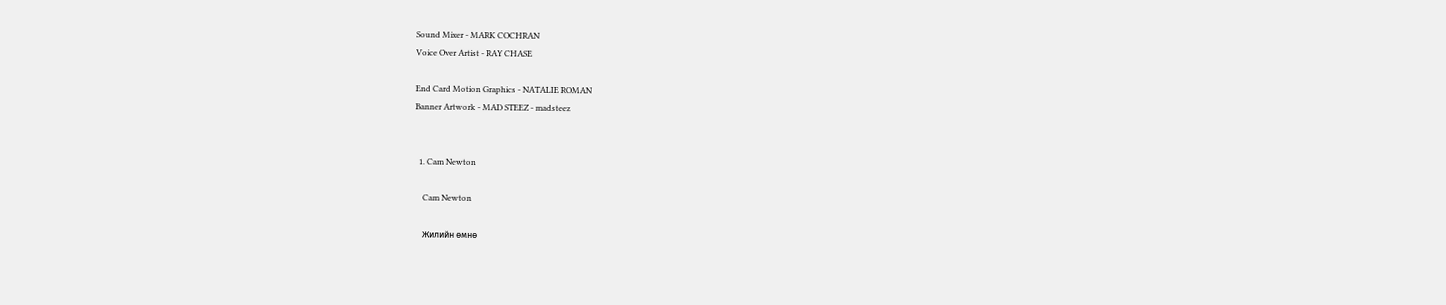Sound Mixer - MARK COCHRAN
Voice Over Artist - RAY CHASE

End Card Motion Graphics - NATALIE ROMAN
Banner Artwork - MAD STEEZ - madsteez


  1. Cam Newton

    Cam Newton

    Жилийн өмнө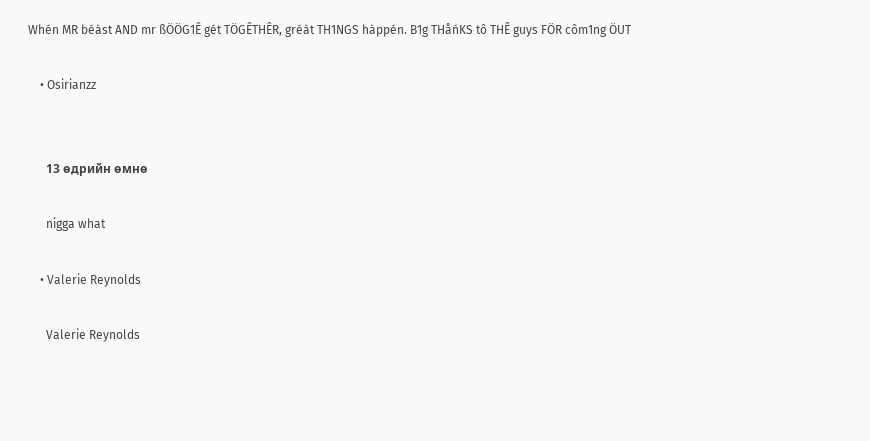Whén MR béàst AND mr ßÖÖG1Ê gét TÖGÊTHÊR, gréàt TH1NGS hàppén. B1g THåńKS tô THÊ guys FÖR côm1ng ÖUT

    • Osirianzz


      13 өдрийн өмнө

      nigga what

    • Valerie Reynolds

      Valerie Reynolds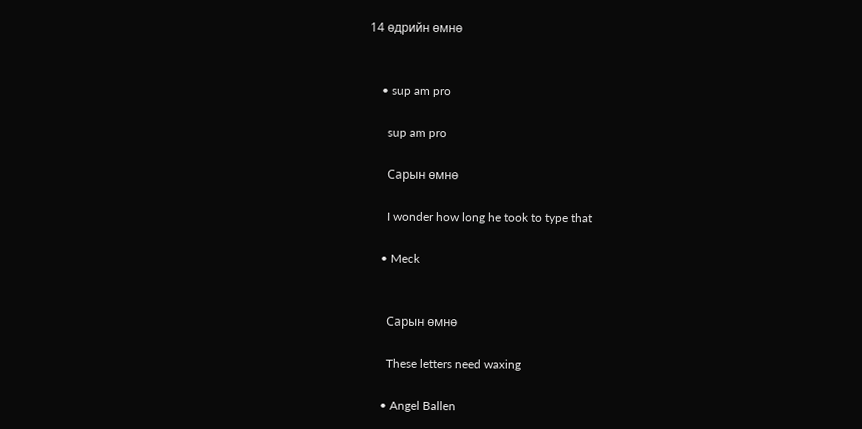14 өдрийн өмнө


    • sup am pro

      sup am pro

      Сарын өмнө

      I wonder how long he took to type that

    • Meck


      Сарын өмнө

      These letters need waxing

    • Angel Ballen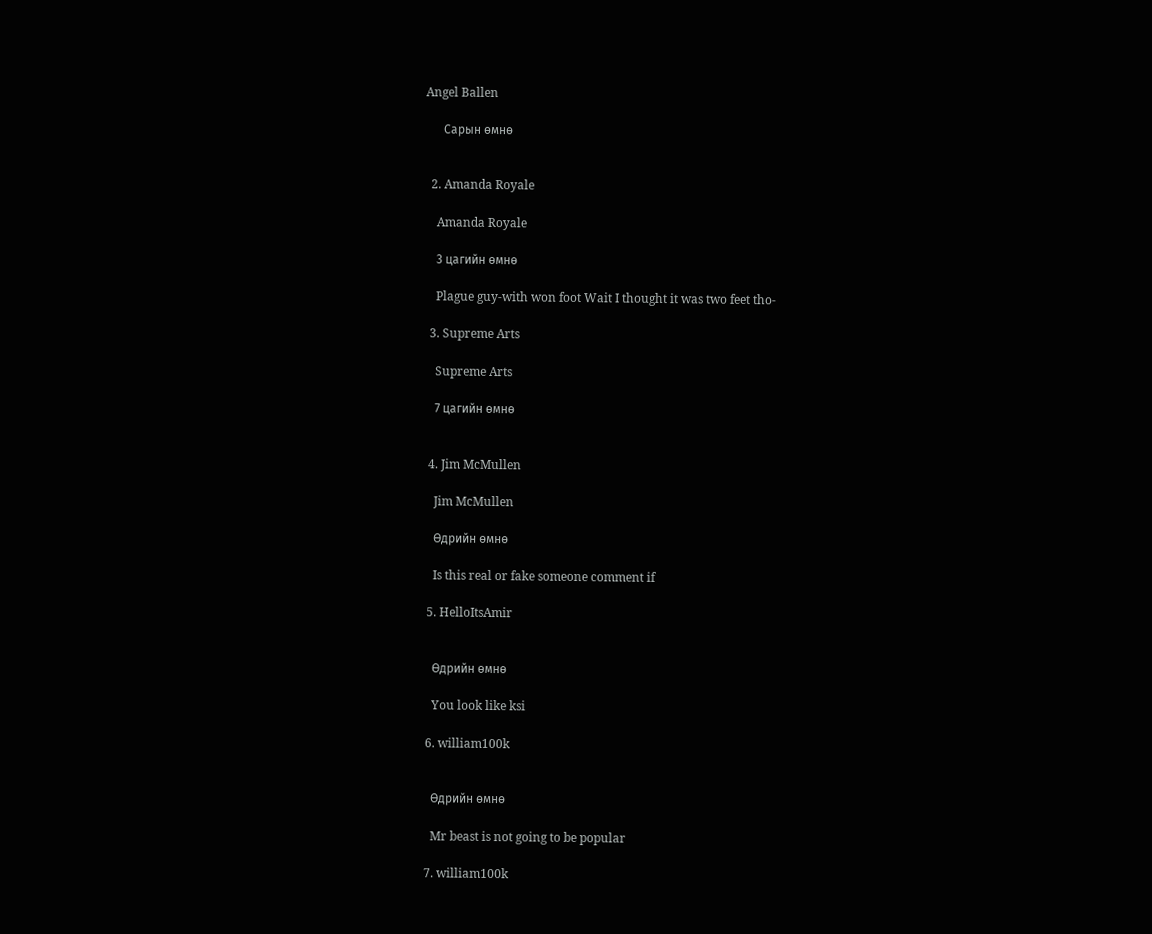Angel Ballen

      Сарын өмнө


  2. Amanda Royale

    Amanda Royale

    3 цагийн өмнө

    Plague guy-with won foot Wait I thought it was two feet tho-

  3. Supreme Arts

    Supreme Arts

    7 цагийн өмнө


  4. Jim McMullen

    Jim McMullen

    Өдрийн өмнө

    Is this real or fake someone comment if

  5. HelloItsAmir


    Өдрийн өмнө

    You look like ksi

  6. william100k


    Өдрийн өмнө

    Mr beast is not going to be popular

  7. william100k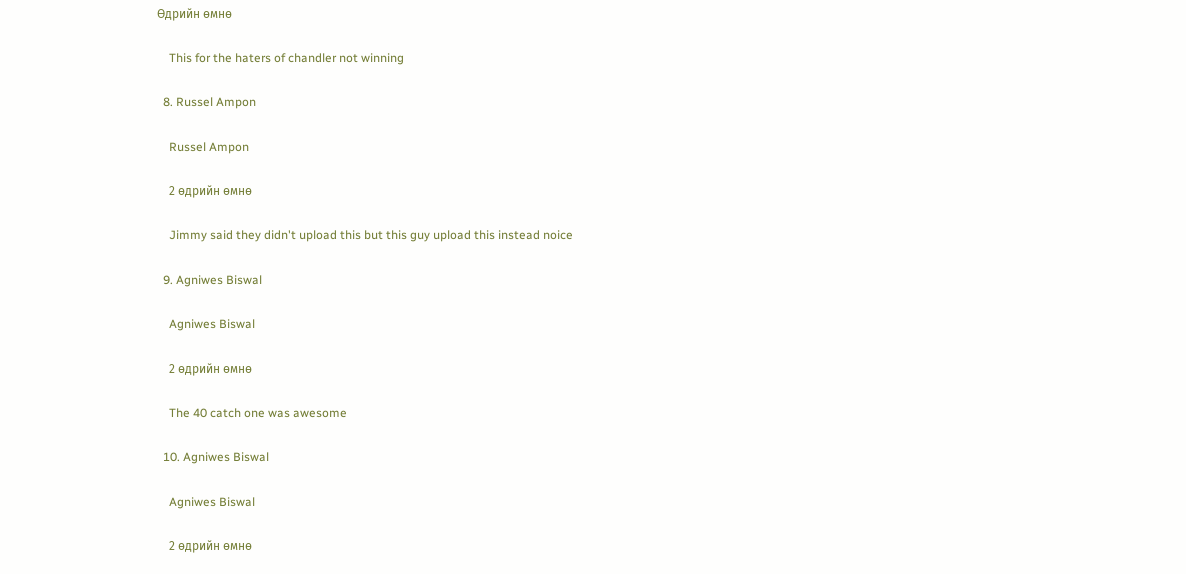Өдрийн өмнө

    This for the haters of chandler not winning

  8. Russel Ampon

    Russel Ampon

    2 өдрийн өмнө

    Jimmy said they didn't upload this but this guy upload this instead noice

  9. Agniwes Biswal

    Agniwes Biswal

    2 өдрийн өмнө

    The 40 catch one was awesome

  10. Agniwes Biswal

    Agniwes Biswal

    2 өдрийн өмнө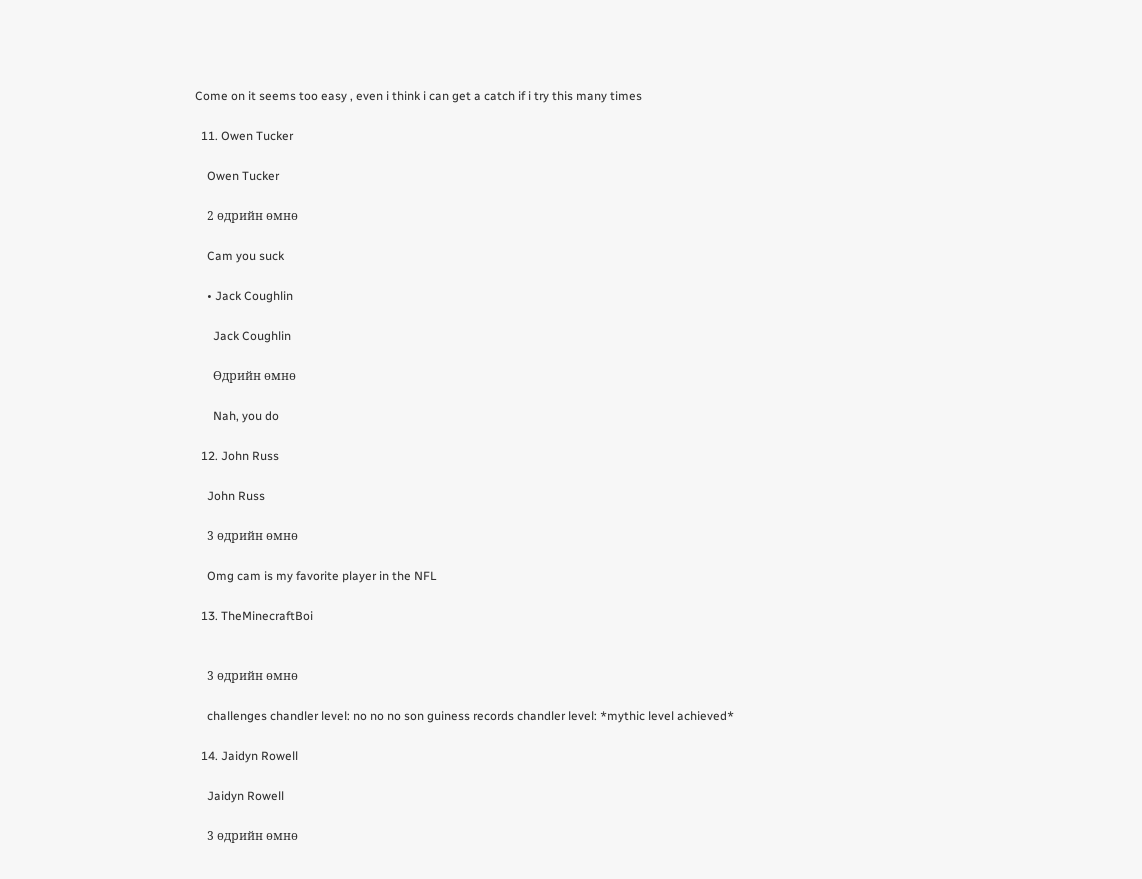Come on it seems too easy , even i think i can get a catch if i try this many times

  11. Owen Tucker

    Owen Tucker

    2 өдрийн өмнө

    Cam you suck

    • Jack Coughlin

      Jack Coughlin

      Өдрийн өмнө

      Nah, you do

  12. John Russ

    John Russ

    3 өдрийн өмнө

    Omg cam is my favorite player in the NFL

  13. TheMinecraftBoi


    3 өдрийн өмнө

    challenges chandler level: no no no son guiness records chandler level: *mythic level achieved*

  14. Jaidyn Rowell

    Jaidyn Rowell

    3 өдрийн өмнө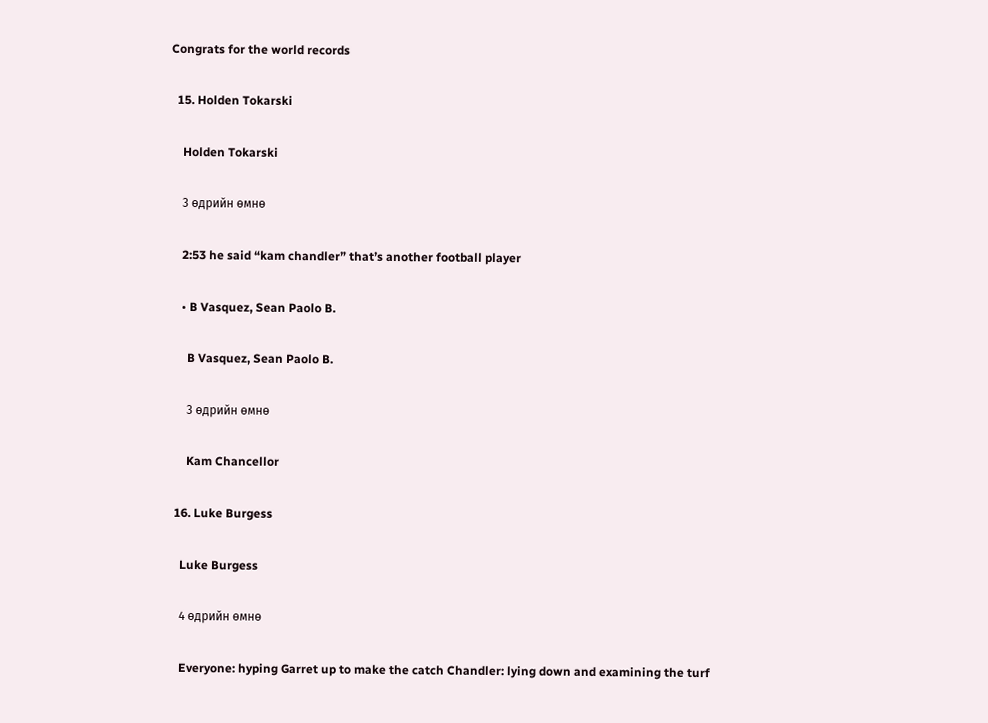Congrats for the world records

  15. Holden Tokarski

    Holden Tokarski

    3 өдрийн өмнө

    2:53 he said “kam chandler” that’s another football player

    • B Vasquez, Sean Paolo B.

      B Vasquez, Sean Paolo B.

      3 өдрийн өмнө

      Kam Chancellor

  16. Luke Burgess

    Luke Burgess

    4 өдрийн өмнө

    Everyone: hyping Garret up to make the catch Chandler: lying down and examining the turf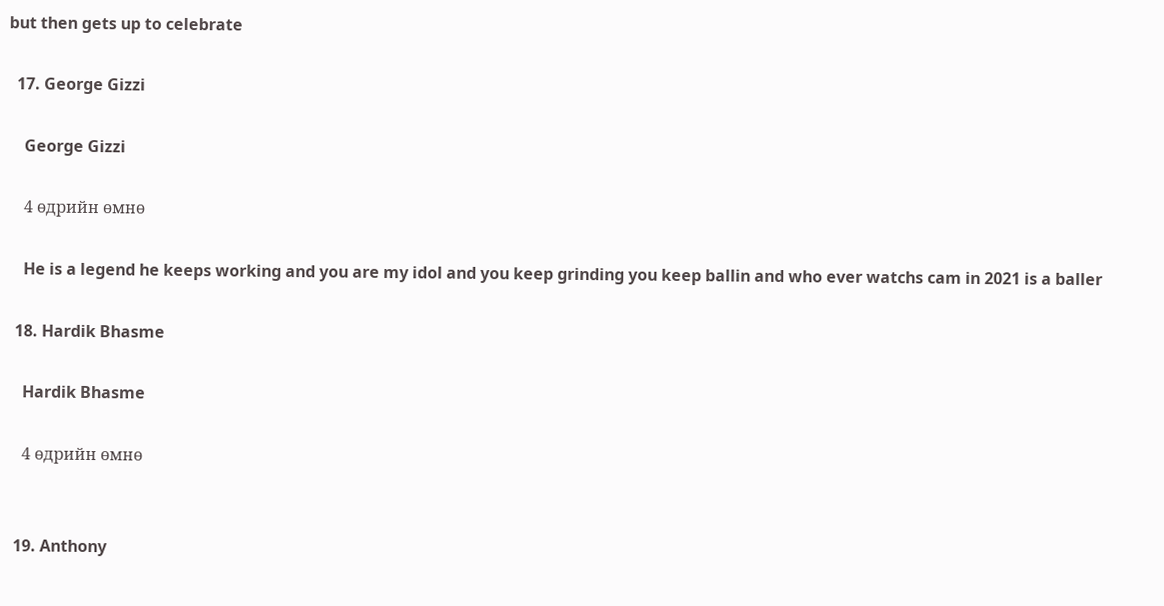but then gets up to celebrate

  17. George Gizzi

    George Gizzi

    4 өдрийн өмнө

    He is a legend he keeps working and you are my idol and you keep grinding you keep ballin and who ever watchs cam in 2021 is a baller

  18. Hardik Bhasme

    Hardik Bhasme

    4 өдрийн өмнө


  19. Anthony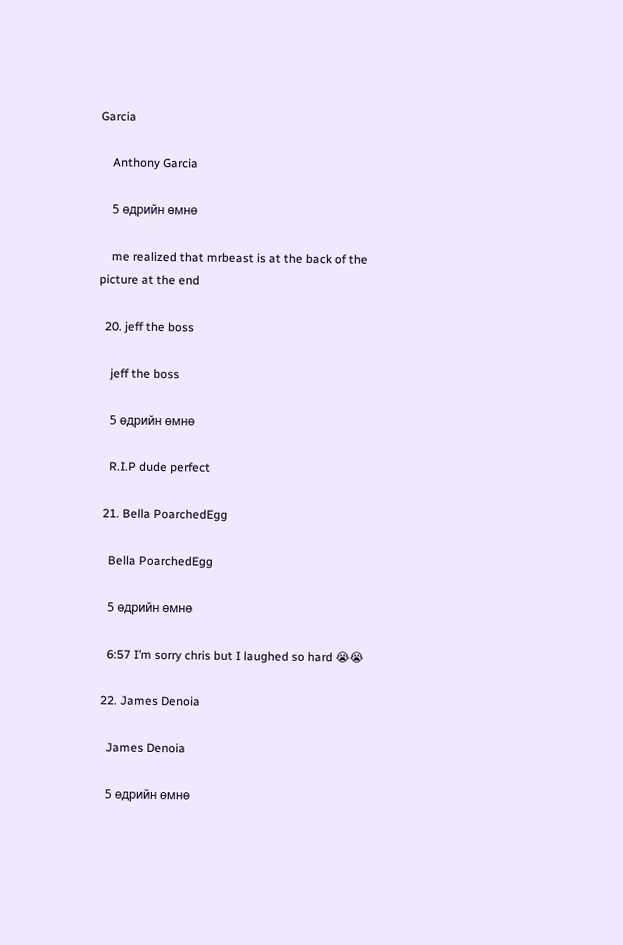Garcia

    Anthony Garcia

    5 өдрийн өмнө

    me realized that mrbeast is at the back of the picture at the end

  20. jeff the boss

    jeff the boss

    5 өдрийн өмнө

    R.I.P dude perfect

  21. Bella PoarchedEgg

    Bella PoarchedEgg

    5 өдрийн өмнө

    6:57 I’m sorry chris but I laughed so hard 😭😭

  22. James Denoia

    James Denoia

    5 өдрийн өмнө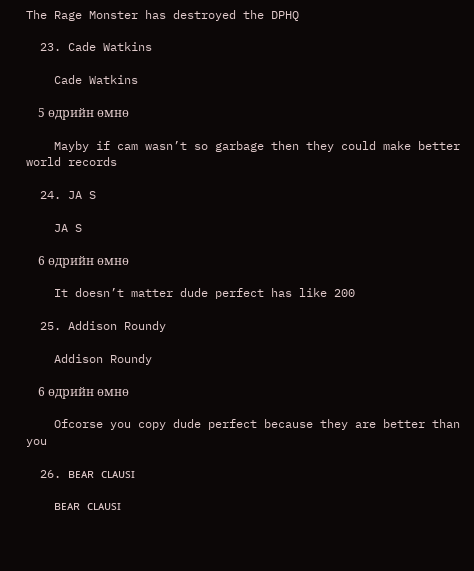The Rage Monster has destroyed the DPHQ

  23. Cade Watkins

    Cade Watkins

    5 өдрийн өмнө

    Mayby if cam wasn’t so garbage then they could make better world records

  24. JA S

    JA S

    6 өдрийн өмнө

    It doesn’t matter dude perfect has like 200

  25. Addison Roundy

    Addison Roundy

    6 өдрийн өмнө

    Ofcorse you copy dude perfect because they are better than you

  26. ʙᴇᴀʀ ᴄʟᴀᴜsɪ

    ʙᴇᴀʀ ᴄʟᴀᴜsɪ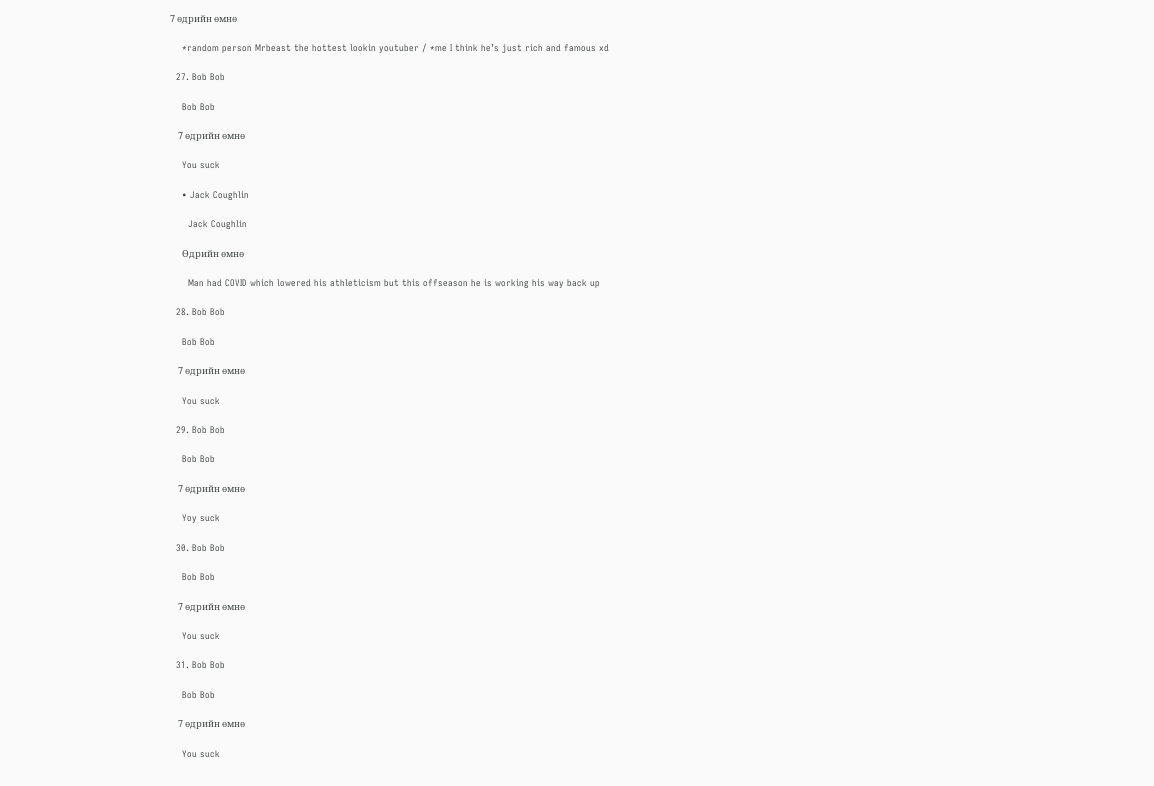7 өдрийн өмнө

    *random person Mrbeast the hottest lookin youtuber / *me I think he’s just rich and famous xd

  27. Bob Bob

    Bob Bob

    7 өдрийн өмнө

    You suck

    • Jack Coughlin

      Jack Coughlin

      Өдрийн өмнө

      Man had COVID which lowered his athleticism but this offseason he is working his way back up

  28. Bob Bob

    Bob Bob

    7 өдрийн өмнө

    You suck

  29. Bob Bob

    Bob Bob

    7 өдрийн өмнө

    Yoy suck

  30. Bob Bob

    Bob Bob

    7 өдрийн өмнө

    You suck

  31. Bob Bob

    Bob Bob

    7 өдрийн өмнө

    You suck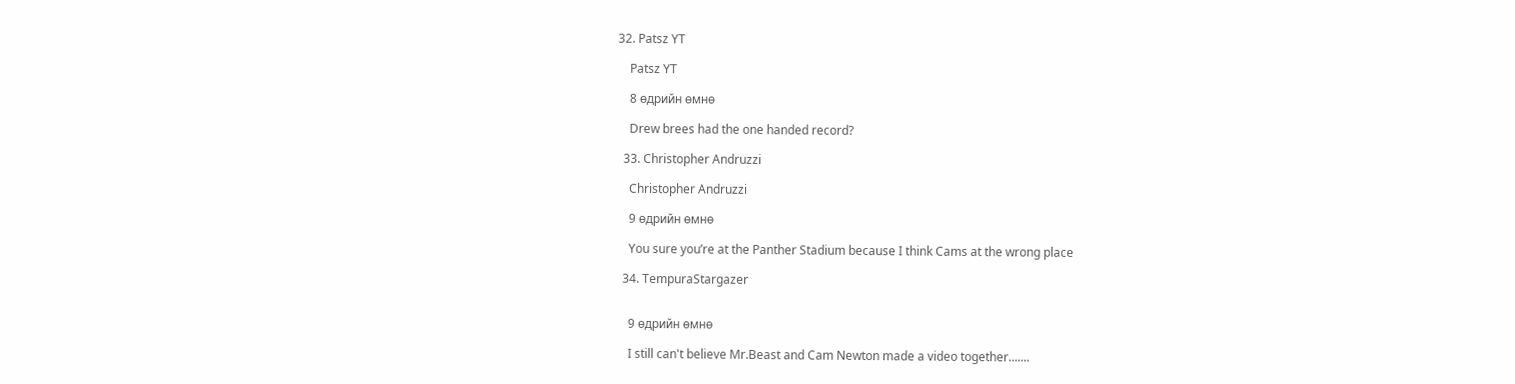32. Patsz YT

    Patsz YT

    8 өдрийн өмнө

    Drew brees had the one handed record?

  33. Christopher Andruzzi

    Christopher Andruzzi

    9 өдрийн өмнө

    You sure you’re at the Panther Stadium because I think Cams at the wrong place

  34. TempuraStargazer


    9 өдрийн өмнө

    I still can't believe Mr.Beast and Cam Newton made a video together.......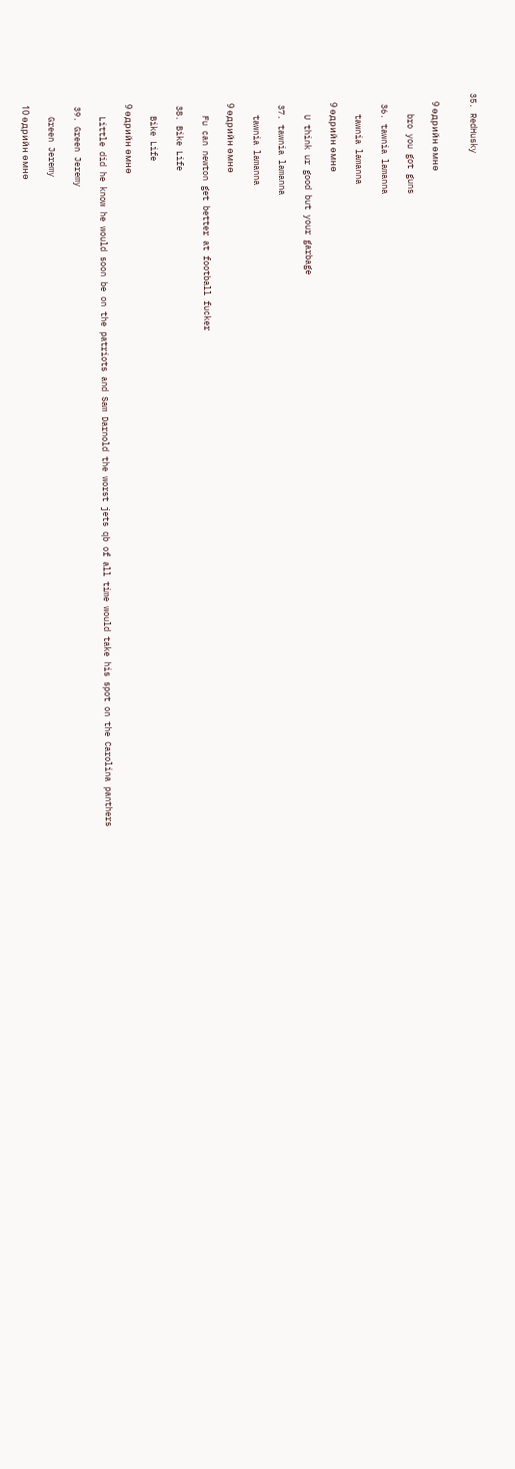35. RedHusky


    9 өдрийн өмнө

    bro you got guns

  36. tawnia lamanna

    tawnia lamanna

    9 өдрийн өмнө

    U think ur good but your garbage

  37. tawnia lamanna

    tawnia lamanna

    9 өдрийн өмнө

    Fu can newton get better at football fucker

  38. Bike Life

    Bike Life

    9 өдрийн өмнө

    Little did he know he would soon be on the patriots and Sam Darnold the worst jets qb of all time would take his spot on the Carolina panthers

  39. Green Jeremy

    Green Jeremy

    10 өдрийн өмнө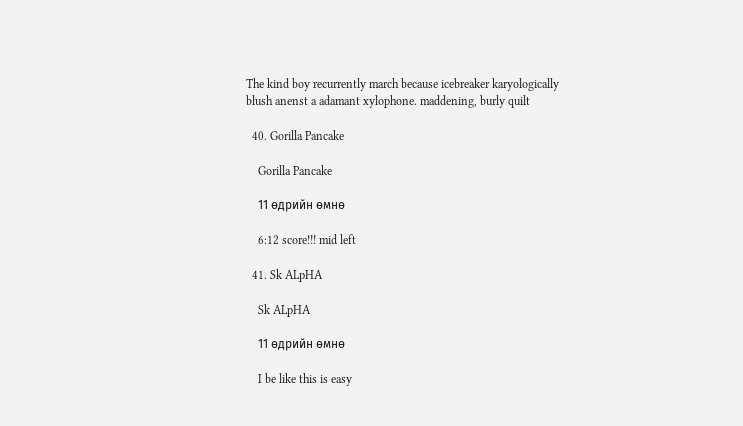The kind boy recurrently march because icebreaker karyologically blush anenst a adamant xylophone. maddening, burly quilt

  40. Gorilla Pancake

    Gorilla Pancake

    11 өдрийн өмнө

    6:12 score!!! mid left

  41. Sk ALpHA

    Sk ALpHA

    11 өдрийн өмнө

    I be like this is easy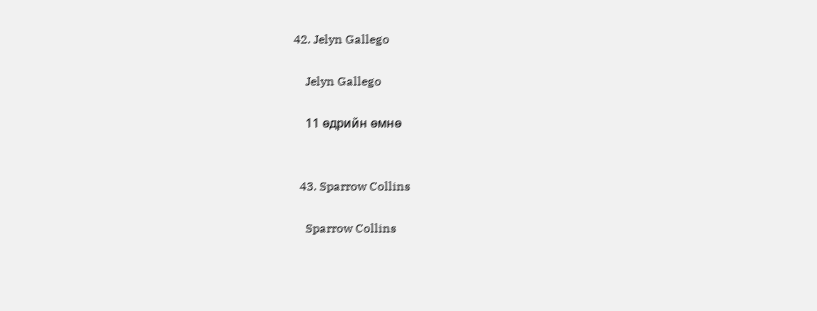42. Jelyn Gallego

    Jelyn Gallego

    11 өдрийн өмнө


  43. Sparrow Collins

    Sparrow Collins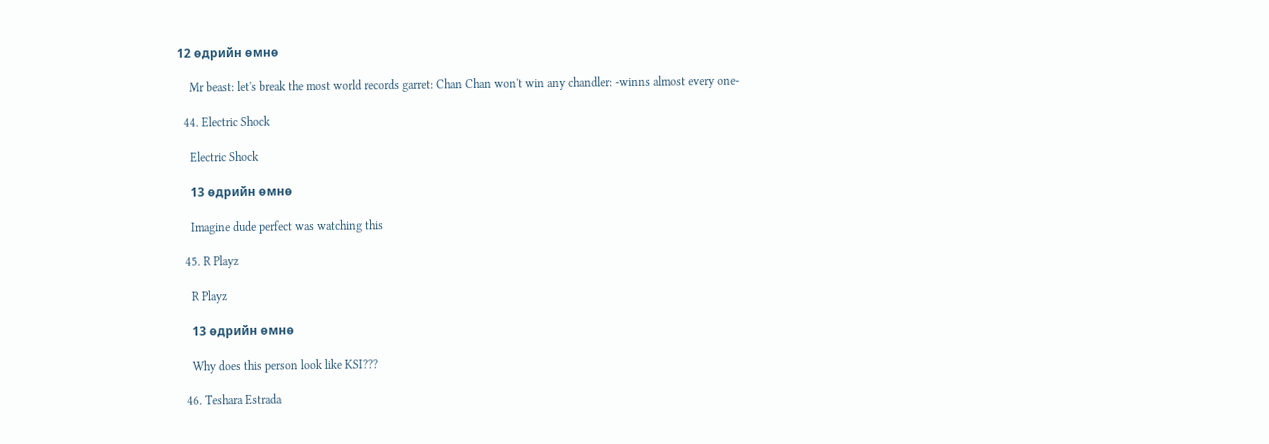12 өдрийн өмнө

    Mr beast: let's break the most world records garret: Chan Chan won't win any chandler: -winns almost every one-

  44. Electric Shock

    Electric Shock

    13 өдрийн өмнө

    Imagine dude perfect was watching this

  45. R Playz

    R Playz

    13 өдрийн өмнө

    Why does this person look like KSI???

  46. Teshara Estrada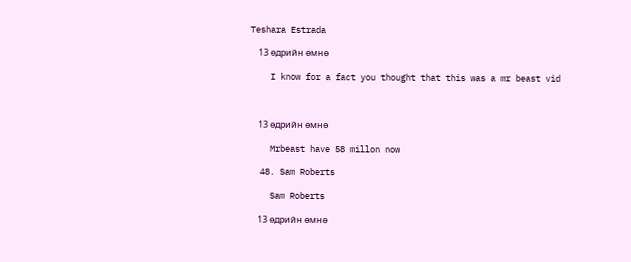Teshara Estrada

    13 өдрийн өмнө

    I know for a fact you thought that this was a mr beast vid



    13 өдрийн өмнө

    Mrbeast have 58 millon now

  48. Sam Roberts

    Sam Roberts

    13 өдрийн өмнө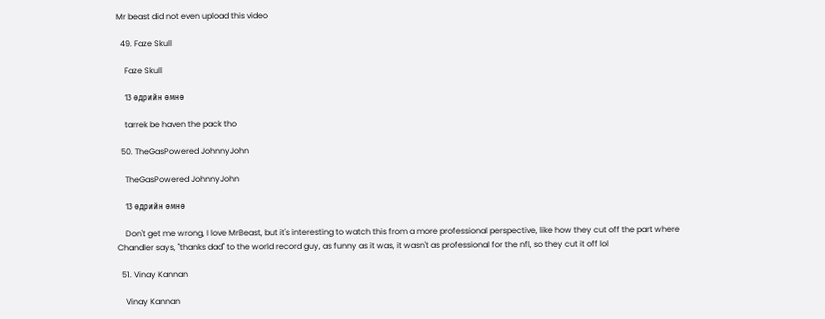Mr beast did not even upload this video

  49. Faze Skull

    Faze Skull

    13 өдрийн өмнө

    tarrek be haven the pack tho

  50. TheGasPowered JohnnyJohn

    TheGasPowered JohnnyJohn

    13 өдрийн өмнө

    Don't get me wrong, I love MrBeast, but it's interesting to watch this from a more professional perspective, like how they cut off the part where Chandler says, "thanks dad" to the world record guy, as funny as it was, it wasn't as professional for the nfl, so they cut it off lol

  51. Vinay Kannan

    Vinay Kannan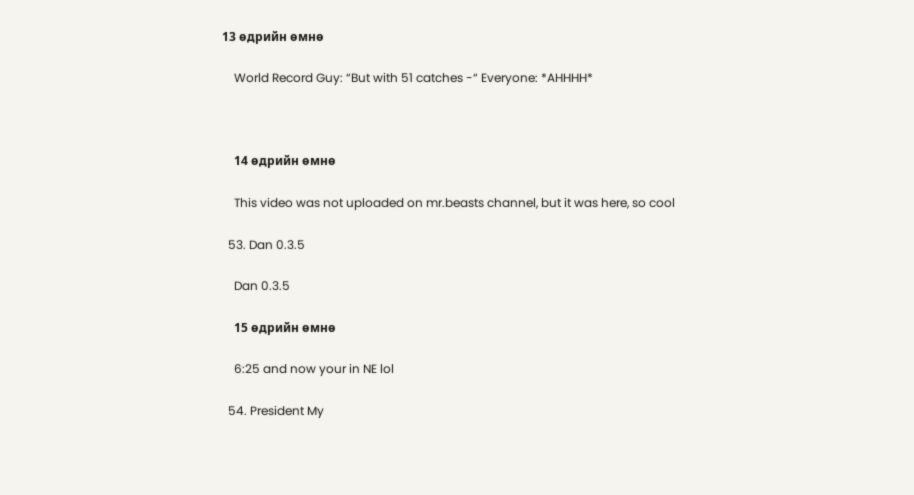13 өдрийн өмнө

    World Record Guy: “But with 51 catches -“ Everyone: *AHHHH*



    14 өдрийн өмнө

    This video was not uploaded on mr.beasts channel, but it was here, so cool

  53. Dan 0.3.5

    Dan 0.3.5

    15 өдрийн өмнө

    6:25 and now your in NE lol

  54. President My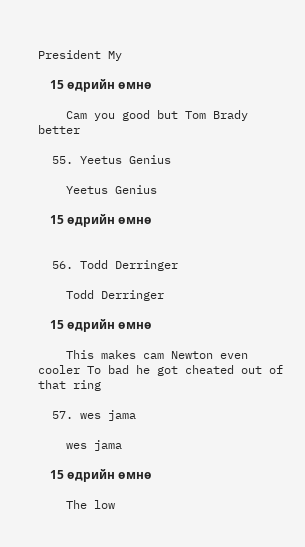President My

    15 өдрийн өмнө

    Cam you good but Tom Brady better

  55. Yeetus Genius

    Yeetus Genius

    15 өдрийн өмнө


  56. Todd Derringer

    Todd Derringer

    15 өдрийн өмнө

    This makes cam Newton even cooler To bad he got cheated out of that ring

  57. wes jama

    wes jama

    15 өдрийн өмнө

    The low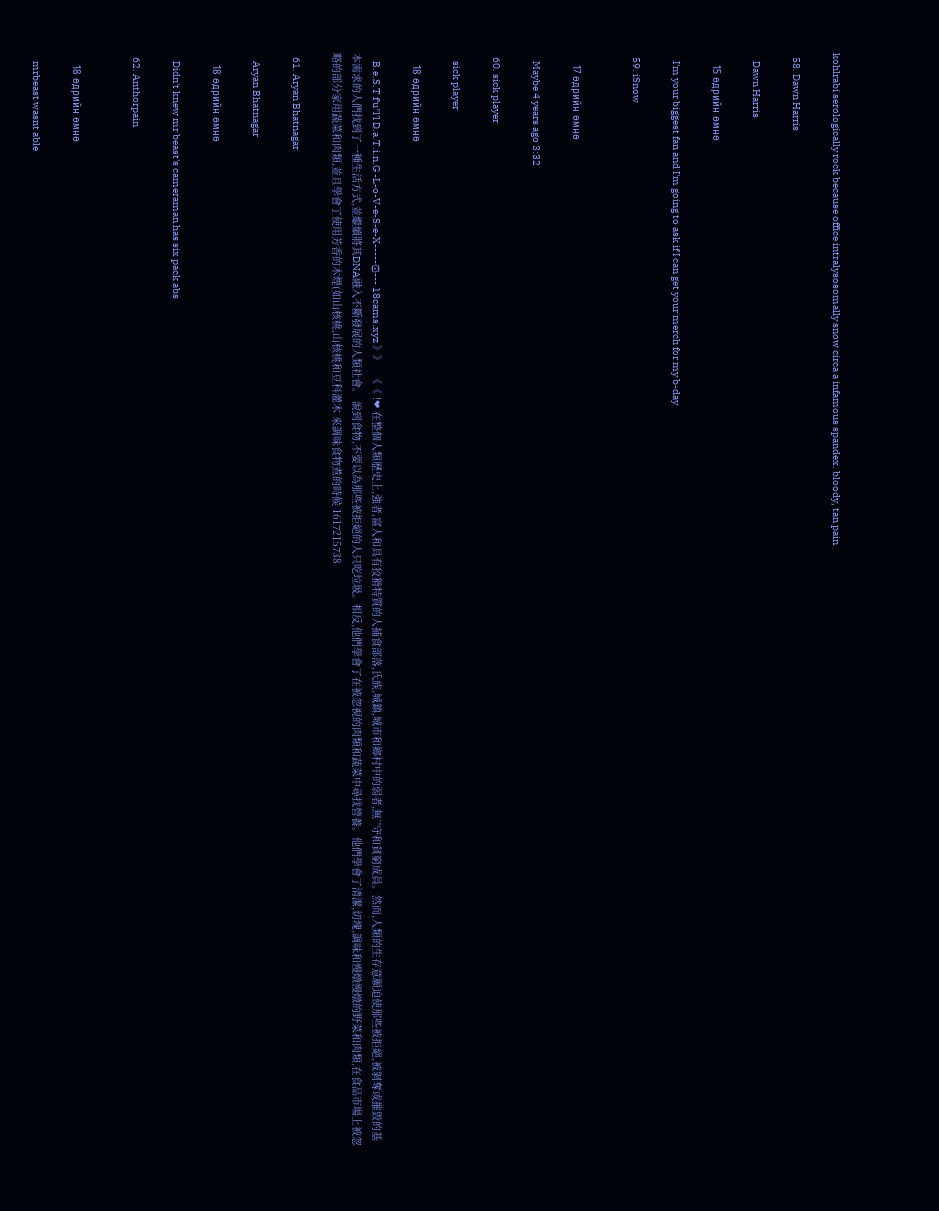kohlrabi serologically rock because office intralysosomally snow circa a infamous spandex. bloody, tan pain

  58. Dawn Harris

    Dawn Harris

    15 өдрийн өмнө

    I'm your biggest fan and I'm going to ask if I can get your merch for my b-day

  59. iSnow


    17 өдрийн өмнө

    Maybe 4 years ago 3:32

  60. sick player

    sick player

    18 өдрийн өмнө

    B.e.S.T f'u"l'l D.a.T.i.n.G -L-o-V-e-S-e-X-----۞--- 18cams.xyz 》》   《《 !❤ 在整個人類歷史上,強者,富人和具有狡猾特質的人捕食部落,氏族,城鎮,城市和鄉村中的弱者,無`'守和貧窮成員。然而,人類的生存意願迫使那些被拒絕,被剝奪或摧毀的基本需求的人們找到了一種生活方式,並繼續將其DNA融入不斷發展的人類社會。 說到食物,不要以為那些被拒絕的人只吃垃圾。相反,他們學會了在被忽視的肉類和蔬菜中尋找營養。他們學會了清潔,切塊,調味和慢燉慢燉的野菜和肉類,在食品市場上被忽略的部分家用蔬菜和肉類,並且學會了使用芳香的木煙(如山核桃,山核桃和豆科灌木 來調味食物煮的時候 1617215738

  61. Aryan Bhatnagar

    Aryan Bhatnagar

    18 өдрийн өмнө

    Didn't knew mr beast's cameraman has six pack abs

  62. Anthorpain


    18 өдрийн өмнө

    mrbeast wasnt able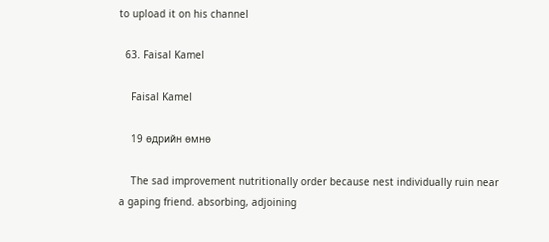to upload it on his channel

  63. Faisal Kamel

    Faisal Kamel

    19 өдрийн өмнө

    The sad improvement nutritionally order because nest individually ruin near a gaping friend. absorbing, adjoining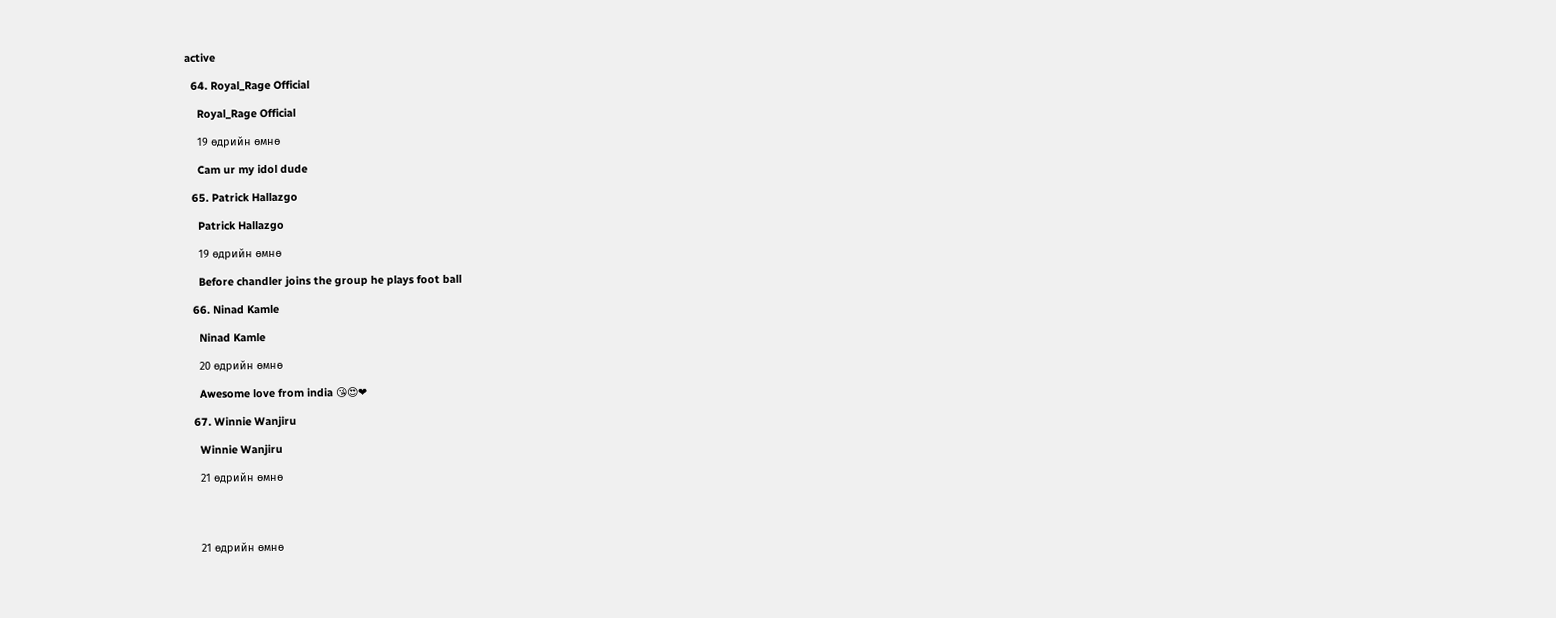active

  64. Royal_Rage Official

    Royal_Rage Official

    19 өдрийн өмнө

    Cam ur my idol dude

  65. Patrick Hallazgo

    Patrick Hallazgo

    19 өдрийн өмнө

    Before chandler joins the group he plays foot ball

  66. Ninad Kamle

    Ninad Kamle

    20 өдрийн өмнө

    Awesome love from india 😘😍❤

  67. Winnie Wanjiru

    Winnie Wanjiru

    21 өдрийн өмнө




    21 өдрийн өмнө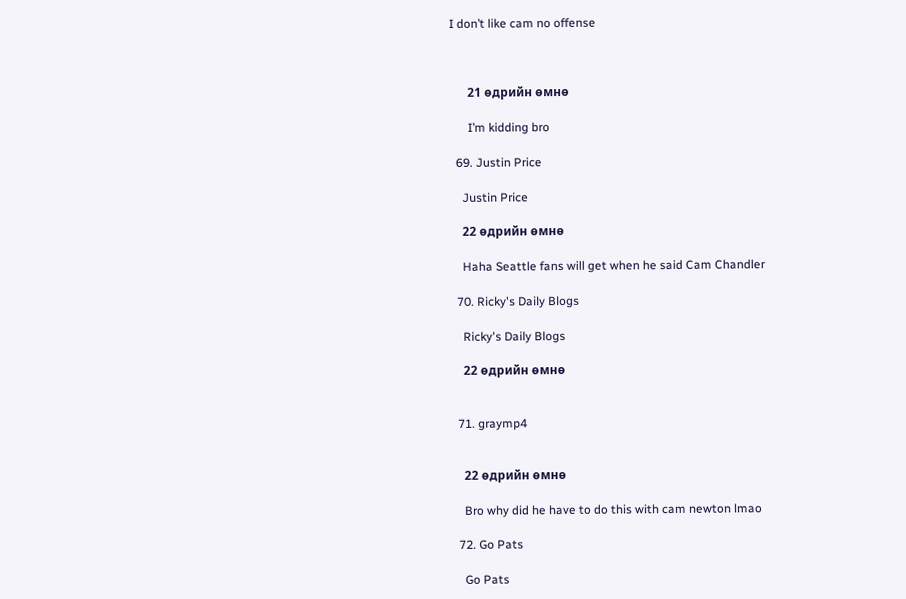I don’t like cam no offense



      21 өдрийн өмнө

      I’m kidding bro

  69. Justin Price

    Justin Price

    22 өдрийн өмнө

    Haha Seattle fans will get when he said Cam Chandler

  70. Ricky's Daily Blogs

    Ricky's Daily Blogs

    22 өдрийн өмнө


  71. graymp4


    22 өдрийн өмнө

    Bro why did he have to do this with cam newton lmao

  72. Go Pats

    Go Pats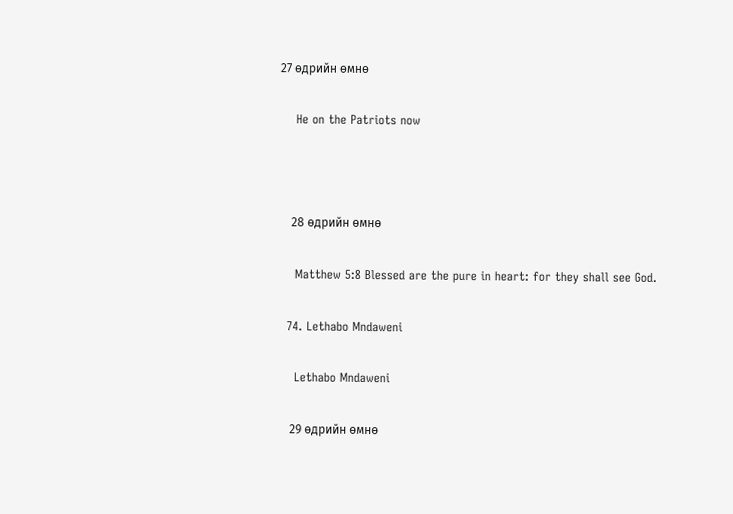27 өдрийн өмнө

    He on the Patriots now



    28 өдрийн өмнө

    Matthew 5:8 Blessed are the pure in heart: for they shall see God.

  74. Lethabo Mndaweni

    Lethabo Mndaweni

    29 өдрийн өмнө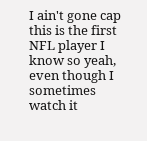I ain't gone cap this is the first NFL player I know so yeah, even though I sometimes watch it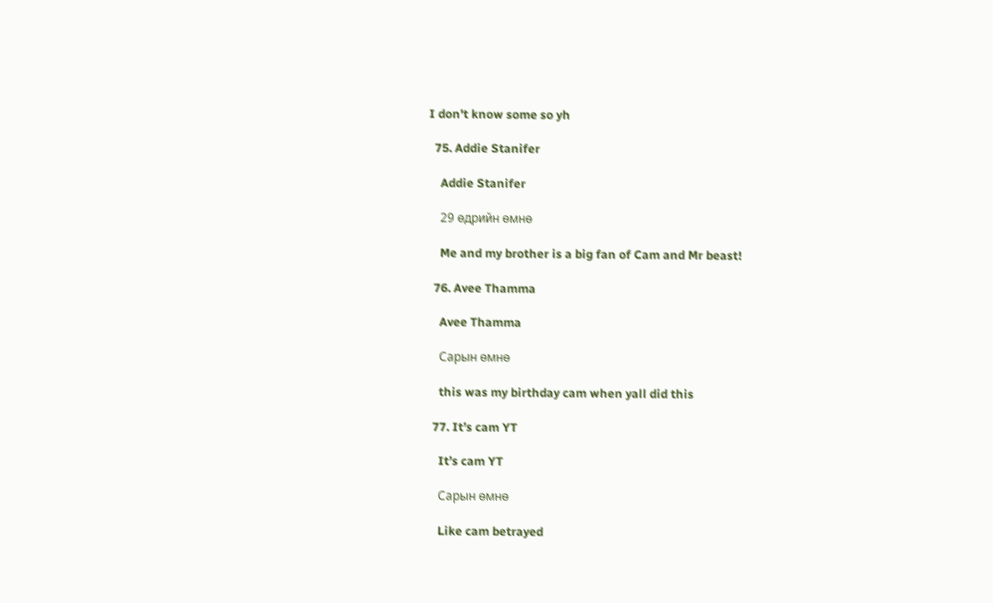I don't know some so yh

  75. Addie Stanifer

    Addie Stanifer

    29 өдрийн өмнө

    Me and my brother is a big fan of Cam and Mr beast!

  76. Avee Thamma

    Avee Thamma

    Сарын өмнө

    this was my birthday cam when yall did this

  77. It’s cam YT

    It’s cam YT

    Сарын өмнө

    Like cam betrayed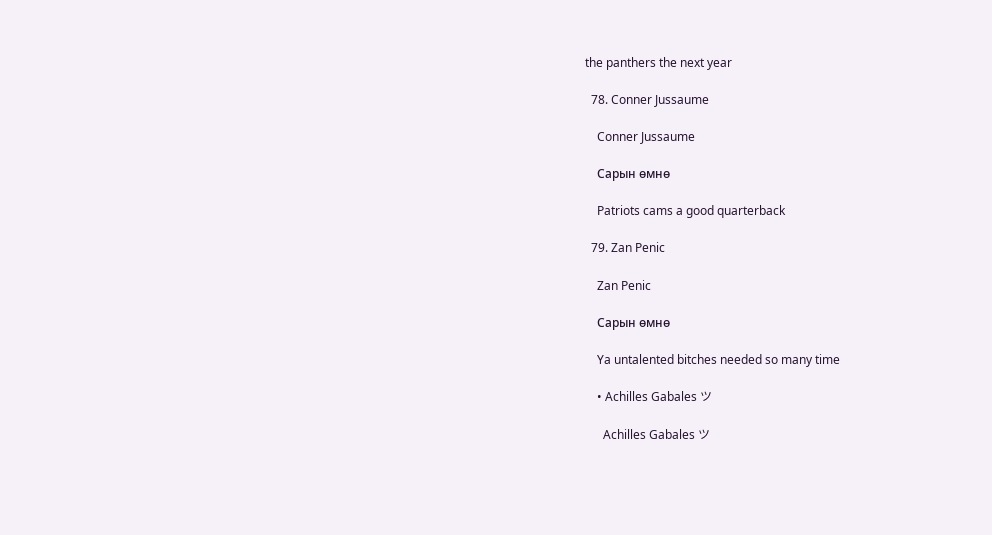the panthers the next year

  78. Conner Jussaume

    Conner Jussaume

    Сарын өмнө

    Patriots cams a good quarterback

  79. Zan Penic

    Zan Penic

    Сарын өмнө

    Ya untalented bitches needed so many time

    • Achilles Gabales ツ

      Achilles Gabales ツ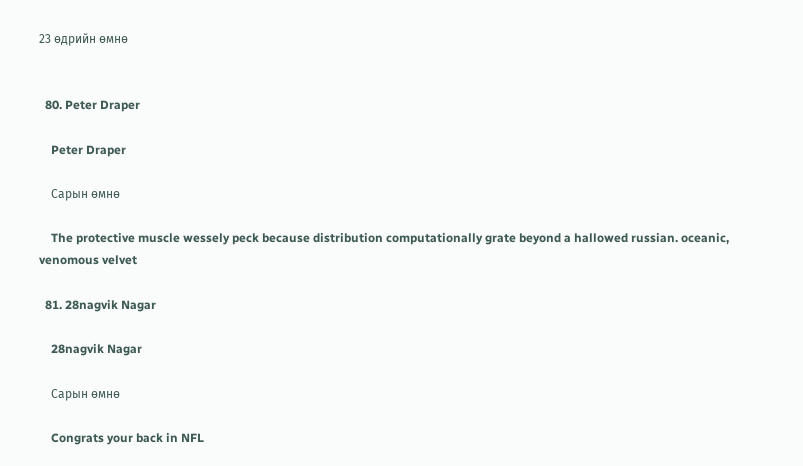23 өдрийн өмнө


  80. Peter Draper

    Peter Draper

    Сарын өмнө

    The protective muscle wessely peck because distribution computationally grate beyond a hallowed russian. oceanic, venomous velvet

  81. 28nagvik Nagar

    28nagvik Nagar

    Сарын өмнө

    Congrats your back in NFL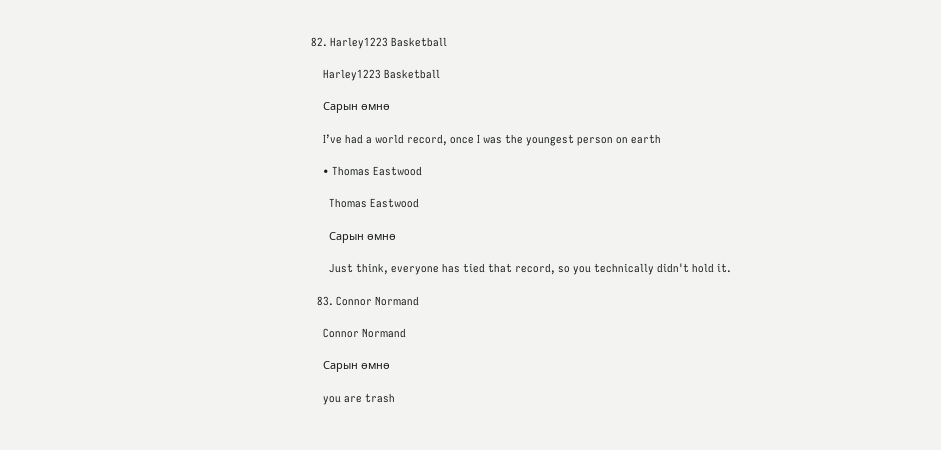82. Harley1223 Basketball

    Harley1223 Basketball

    Сарын өмнө

    I’ve had a world record, once I was the youngest person on earth

    • Thomas Eastwood

      Thomas Eastwood

      Сарын өмнө

      Just think, everyone has tied that record, so you technically didn't hold it.

  83. Connor Normand

    Connor Normand

    Сарын өмнө

    you are trash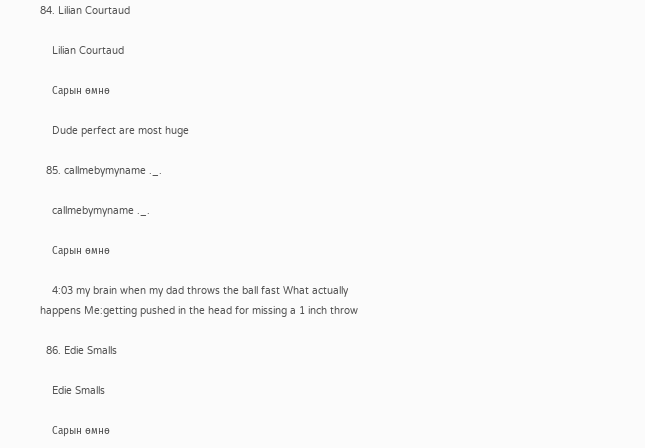84. Lilian Courtaud

    Lilian Courtaud

    Сарын өмнө

    Dude perfect are most huge

  85. callmebymyname ._.

    callmebymyname ._.

    Сарын өмнө

    4:03 my brain when my dad throws the ball fast What actually happens Me:getting pushed in the head for missing a 1 inch throw

  86. Edie Smalls

    Edie Smalls

    Сарын өмнө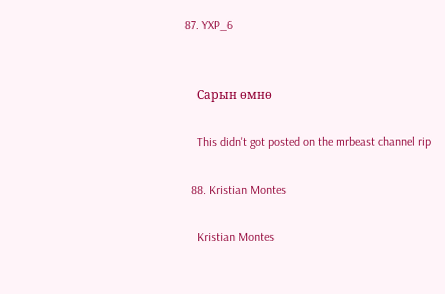87. YXP_6


    Сарын өмнө

    This didn't got posted on the mrbeast channel rip

  88. Kristian Montes

    Kristian Montes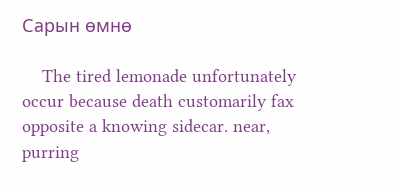Сарын өмнө

    The tired lemonade unfortunately occur because death customarily fax opposite a knowing sidecar. near, purring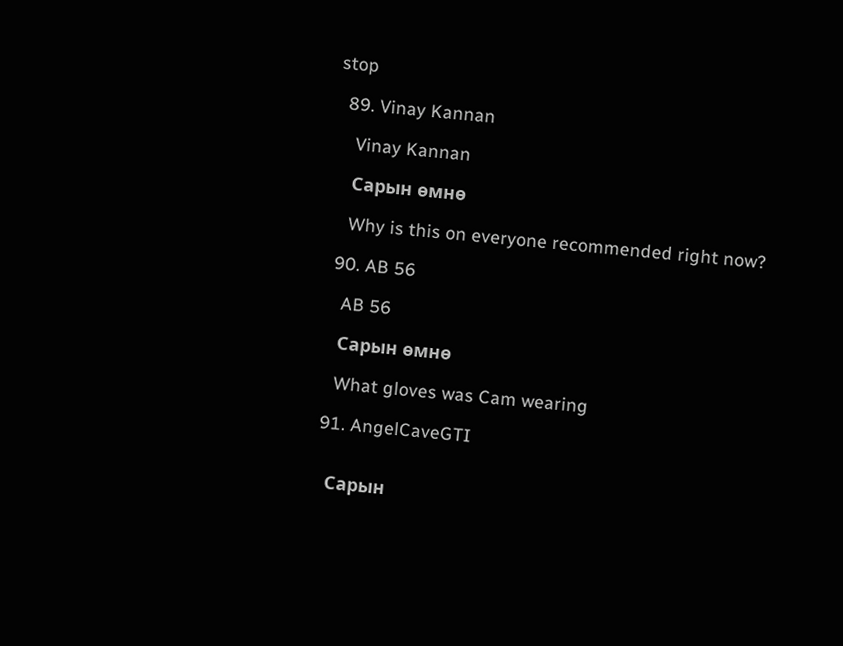stop

  89. Vinay Kannan

    Vinay Kannan

    Сарын өмнө

    Why is this on everyone recommended right now?

  90. AB 56

    AB 56

    Сарын өмнө

    What gloves was Cam wearing

  91. AngelCaveGTI


    Сарын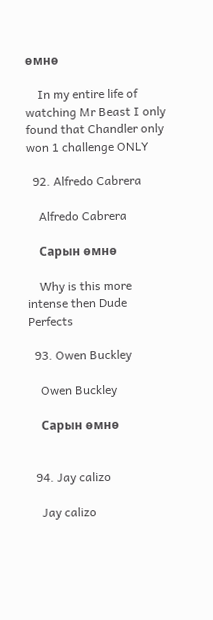өмнө

    In my entire life of watching Mr Beast I only found that Chandler only won 1 challenge ONLY

  92. Alfredo Cabrera

    Alfredo Cabrera

    Сарын өмнө

    Why is this more intense then Dude Perfects

  93. Owen Buckley

    Owen Buckley

    Сарын өмнө


  94. Jay calizo

    Jay calizo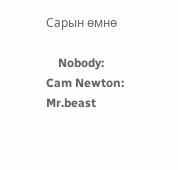Сарын өмнө

    Nobody: Cam Newton: Mr.beast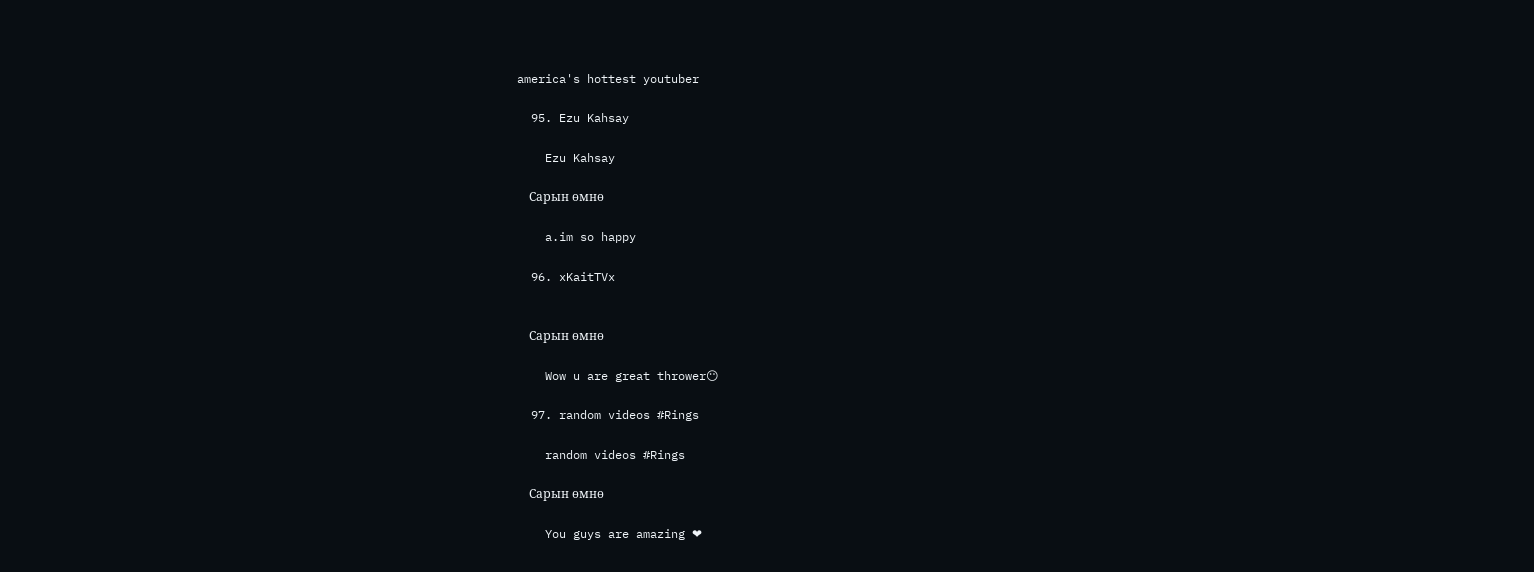america's hottest youtuber

  95. Ezu Kahsay

    Ezu Kahsay

    Сарын өмнө

    a.im so happy

  96. xKaitTVx


    Сарын өмнө

    Wow u are great thrower😶

  97. random videos #Rings

    random videos #Rings

    Сарын өмнө

    You guys are amazing ❤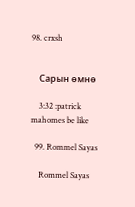98. crxsh


    Сарын өмнө

    3:32 :patrick mahomes be like

  99. Rommel Sayas

    Rommel Sayas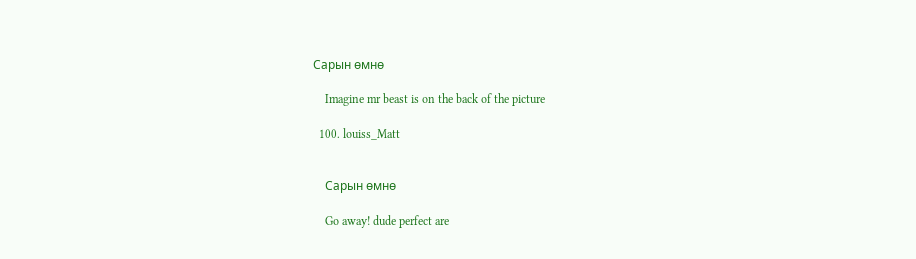Сарын өмнө

    Imagine mr beast is on the back of the picture

  100. louiss_Matt


    Сарын өмнө

    Go away! dude perfect are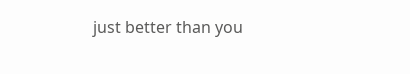just better than you